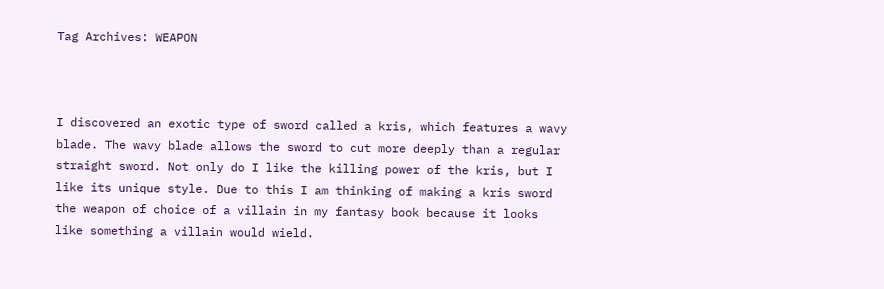Tag Archives: WEAPON



I discovered an exotic type of sword called a kris, which features a wavy blade. The wavy blade allows the sword to cut more deeply than a regular straight sword. Not only do I like the killing power of the kris, but I like its unique style. Due to this I am thinking of making a kris sword the weapon of choice of a villain in my fantasy book because it looks like something a villain would wield.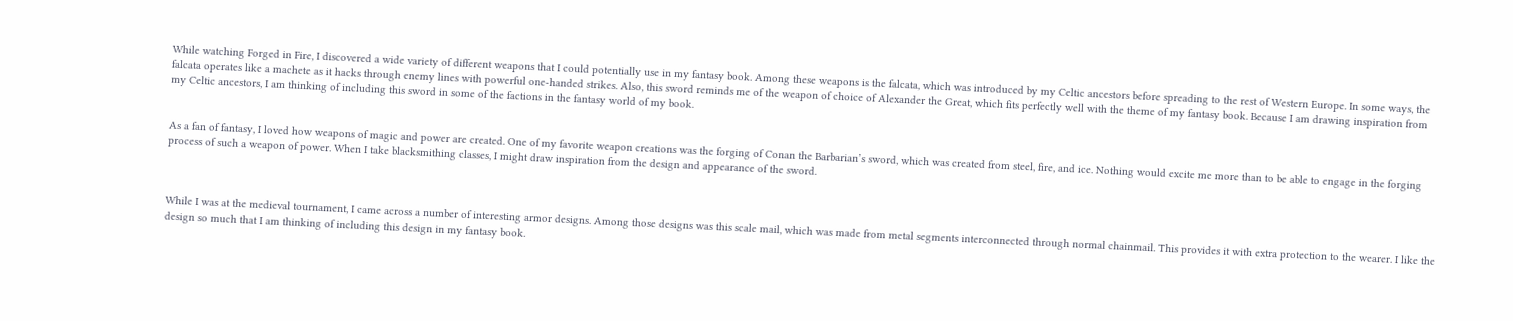While watching Forged in Fire, I discovered a wide variety of different weapons that I could potentially use in my fantasy book. Among these weapons is the falcata, which was introduced by my Celtic ancestors before spreading to the rest of Western Europe. In some ways, the falcata operates like a machete as it hacks through enemy lines with powerful one-handed strikes. Also, this sword reminds me of the weapon of choice of Alexander the Great, which fits perfectly well with the theme of my fantasy book. Because I am drawing inspiration from my Celtic ancestors, I am thinking of including this sword in some of the factions in the fantasy world of my book.


As a fan of fantasy, I loved how weapons of magic and power are created. One of my favorite weapon creations was the forging of Conan the Barbarian’s sword, which was created from steel, fire, and ice. Nothing would excite me more than to be able to engage in the forging process of such a weapon of power. When I take blacksmithing classes, I might draw inspiration from the design and appearance of the sword.



While I was at the medieval tournament, I came across a number of interesting armor designs. Among those designs was this scale mail, which was made from metal segments interconnected through normal chainmail. This provides it with extra protection to the wearer. I like the design so much that I am thinking of including this design in my fantasy book.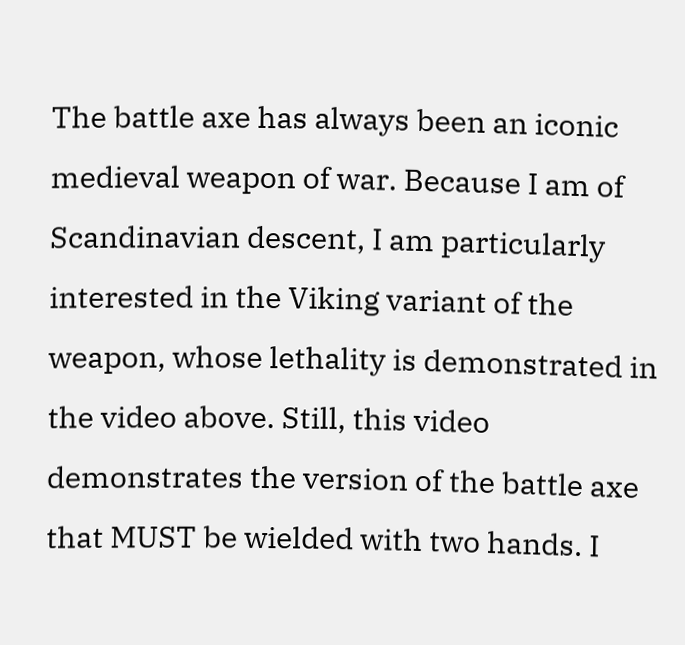The battle axe has always been an iconic medieval weapon of war. Because I am of Scandinavian descent, I am particularly interested in the Viking variant of the weapon, whose lethality is demonstrated in the video above. Still, this video demonstrates the version of the battle axe that MUST be wielded with two hands. I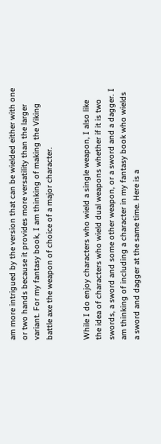am more intrigued by the version that can be wielded either with one or two hands because it provides more versatility than the larger variant. For my fantasy book, I am thinking of making the Viking battle axe the weapon of choice of a major character.


While I do enjoy characters who wield a single weapon, I also like the idea of characters who wield dual weapons whether if it is two swords, a sword and some other weapon, or a sword and a dagger. I am thinking of including a character in my fantasy book who wields a sword and dagger at the same time. Here is a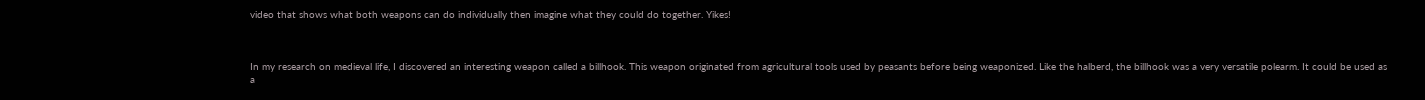video that shows what both weapons can do individually then imagine what they could do together. Yikes!



In my research on medieval life, I discovered an interesting weapon called a billhook. This weapon originated from agricultural tools used by peasants before being weaponized. Like the halberd, the billhook was a very versatile polearm. It could be used as a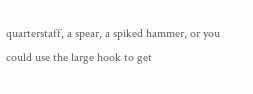quarterstaff, a spear, a spiked hammer, or you could use the large hook to get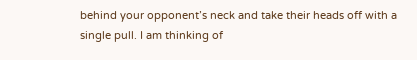behind your opponent’s neck and take their heads off with a single pull. I am thinking of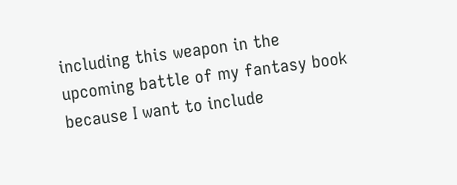including this weapon in the upcoming battle of my fantasy book because I want to include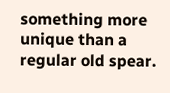something more unique than a regular old spear.